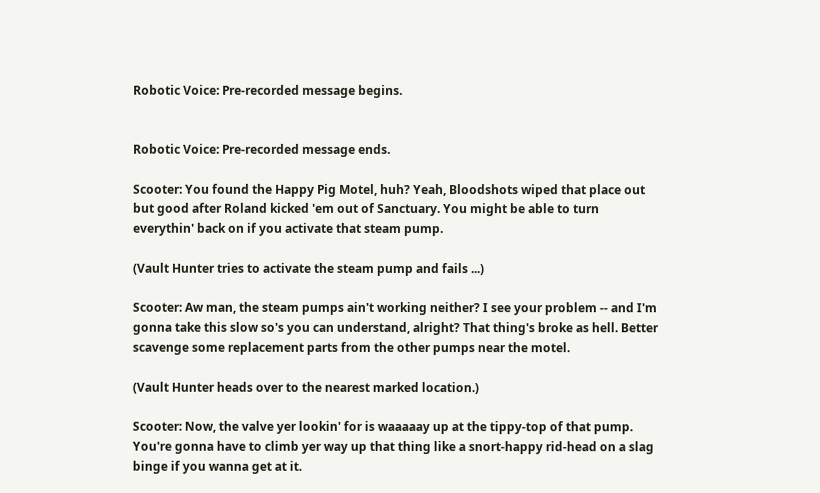Robotic Voice: Pre-recorded message begins.


Robotic Voice: Pre-recorded message ends.

Scooter: You found the Happy Pig Motel, huh? Yeah, Bloodshots wiped that place out but good after Roland kicked 'em out of Sanctuary. You might be able to turn everythin' back on if you activate that steam pump.

(Vault Hunter tries to activate the steam pump and fails ...)

Scooter: Aw man, the steam pumps ain't working neither? I see your problem -- and I'm gonna take this slow so's you can understand, alright? That thing's broke as hell. Better scavenge some replacement parts from the other pumps near the motel.

(Vault Hunter heads over to the nearest marked location.)

Scooter: Now, the valve yer lookin' for is waaaaay up at the tippy-top of that pump. You're gonna have to climb yer way up that thing like a snort-happy rid-head on a slag binge if you wanna get at it.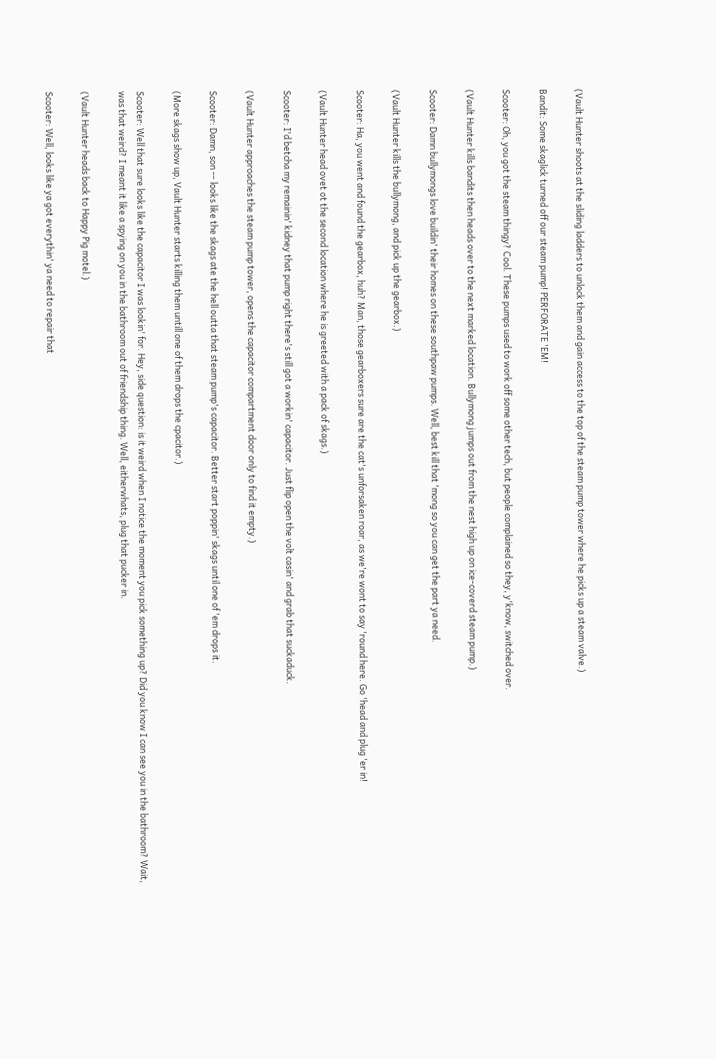(Vault Hunter shoots at the sliding ladders to unlock them and gain access to the top of the steam pump tower where he picks up a steam valve.)

Bandit: Some skaglick turned off our steam pump! PERFORATE 'EM!

Scooter: Oh, you got the steam thingy? Cool. These pumps used to work off some other tech, but people complained so they, y'know, switched over.

(Vault Hunter kills bandits then heads over to the next marked location. Bullymong jumps out from the nest high up on ice-coverd steam pump.)

Scooter: Damn bullymongs love buildin' their homes on these southpaw pumps. Well, best kill that 'mong so you can get the part ya need.

(Vault Hunter kills the bullymong, and pick up the gearbox.)

Scooter: Ha, you went and found the gearbox, huh? Man, those gearboxers sure are the cat's unforsaken roar, as we're wont to say 'round here. Go 'head and plug 'er in!

(Vault Hunter head ovet ot the second location where he is greeted with a pack of skags.)

Scooter: I'd betcha my remainin' kidney that pump right there's still got a workin' capacitor. Just flip open the volt casin' and grab that suckaduck.

(Vault Hunter approaches the steam pump tower, opens the capacitor compartment door only to find it empty.)

Scooter: Damn, son -- looks like the skags ate the hell outta that steam pump's capacitor. Better start poppin' skags until one of 'em drops it.

(More skags show up, Vault Hunter starts killing them untill one of them drops the cpacitor.)

Scooter: Well that sure looks like the capacitor I was lookin' for. Hey, side question: is it weird when I notice the moment you pick something up? Did you know I can see you in the bathroom? Wait, was that weird? I meant it like a spying on you in the bathroom out of friendship thing. Well, eitherwhats, plug that pucker in.

(Vault Hunter heads back to Happy Pig motel.)

Scooter: Well, looks like ya got everythin' ya need to repair that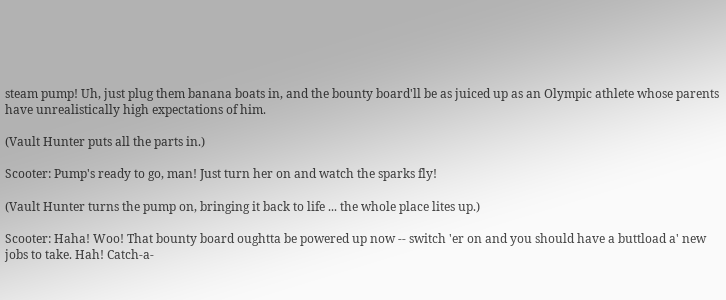steam pump! Uh, just plug them banana boats in, and the bounty board'll be as juiced up as an Olympic athlete whose parents have unrealistically high expectations of him.

(Vault Hunter puts all the parts in.)

Scooter: Pump's ready to go, man! Just turn her on and watch the sparks fly!

(Vault Hunter turns the pump on, bringing it back to life ... the whole place lites up.)

Scooter: Haha! Woo! That bounty board oughtta be powered up now -- switch 'er on and you should have a buttload a' new jobs to take. Hah! Catch-a-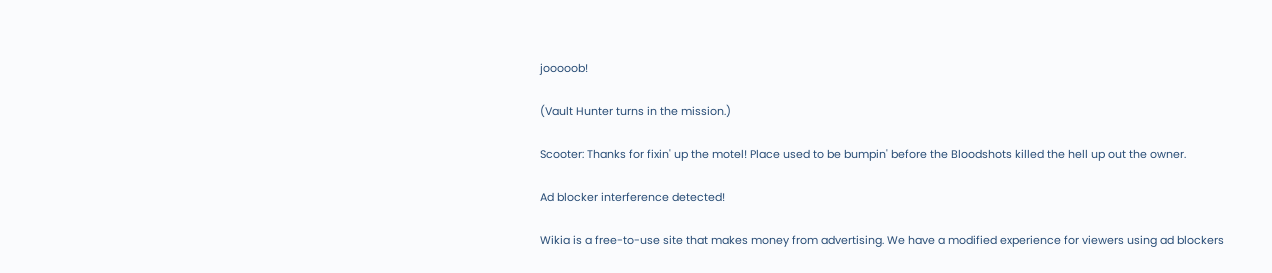jooooob!

(Vault Hunter turns in the mission.)

Scooter: Thanks for fixin' up the motel! Place used to be bumpin' before the Bloodshots killed the hell up out the owner.

Ad blocker interference detected!

Wikia is a free-to-use site that makes money from advertising. We have a modified experience for viewers using ad blockers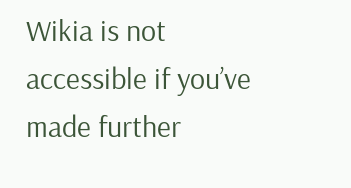Wikia is not accessible if you’ve made further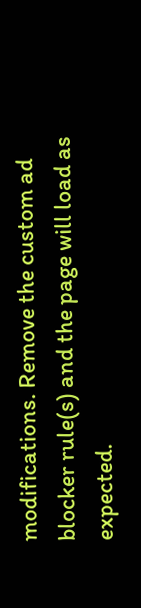modifications. Remove the custom ad blocker rule(s) and the page will load as expected.